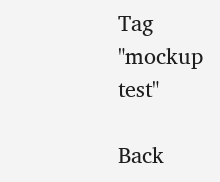Tag "mockup test"

Back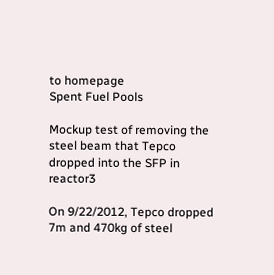to homepage
Spent Fuel Pools

Mockup test of removing the steel beam that Tepco dropped into the SFP in reactor3

On 9/22/2012, Tepco dropped 7m and 470kg of steel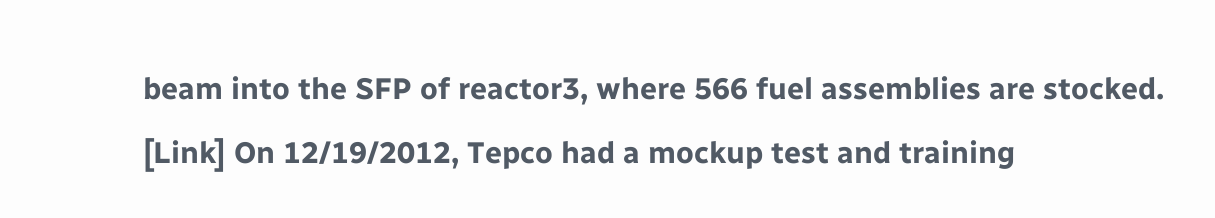beam into the SFP of reactor3, where 566 fuel assemblies are stocked. [Link] On 12/19/2012, Tepco had a mockup test and training